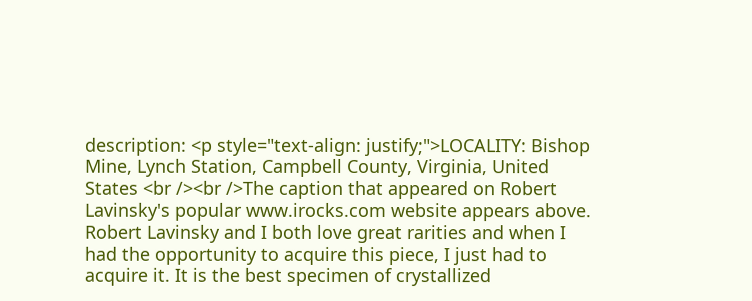description: <p style="text-align: justify;">LOCALITY: Bishop Mine, Lynch Station, Campbell County, Virginia, United States <br /><br />The caption that appeared on Robert Lavinsky's popular www.irocks.com website appears above. Robert Lavinsky and I both love great rarities and when I had the opportunity to acquire this piece, I just had to acquire it. It is the best specimen of crystallized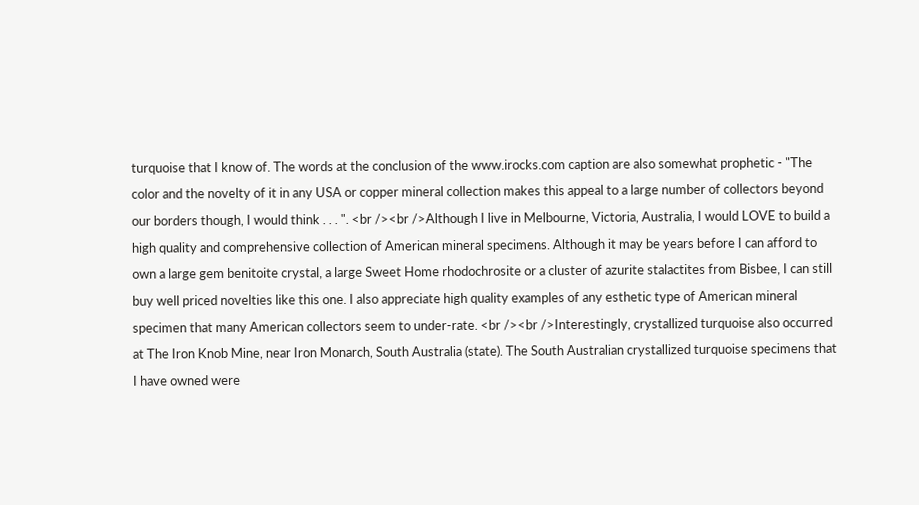turquoise that I know of. The words at the conclusion of the www.irocks.com caption are also somewhat prophetic - "The color and the novelty of it in any USA or copper mineral collection makes this appeal to a large number of collectors beyond our borders though, I would think . . . ". <br /><br />Although I live in Melbourne, Victoria, Australia, I would LOVE to build a high quality and comprehensive collection of American mineral specimens. Although it may be years before I can afford to own a large gem benitoite crystal, a large Sweet Home rhodochrosite or a cluster of azurite stalactites from Bisbee, I can still buy well priced novelties like this one. I also appreciate high quality examples of any esthetic type of American mineral specimen that many American collectors seem to under-rate. <br /><br />Interestingly, crystallized turquoise also occurred at The Iron Knob Mine, near Iron Monarch, South Australia (state). The South Australian crystallized turquoise specimens that I have owned were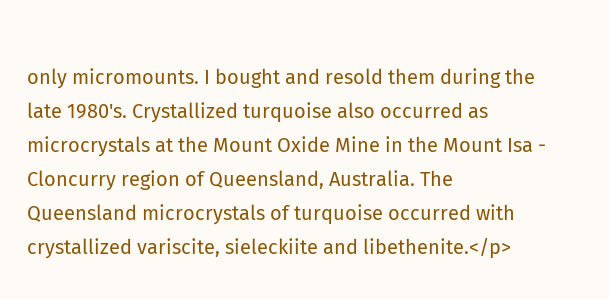only micromounts. I bought and resold them during the late 1980's. Crystallized turquoise also occurred as microcrystals at the Mount Oxide Mine in the Mount Isa - Cloncurry region of Queensland, Australia. The Queensland microcrystals of turquoise occurred with crystallized variscite, sieleckiite and libethenite.</p>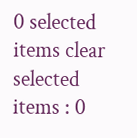0 selected items clear
selected items : 0